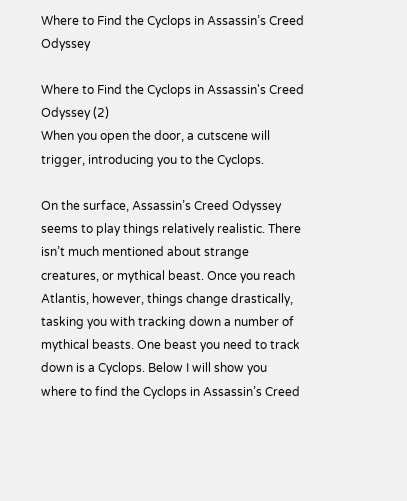Where to Find the Cyclops in Assassin’s Creed Odyssey

Where to Find the Cyclops in Assassin's Creed Odyssey (2)
When you open the door, a cutscene will trigger, introducing you to the Cyclops.

On the surface, Assassin’s Creed Odyssey seems to play things relatively realistic. There isn’t much mentioned about strange creatures, or mythical beast. Once you reach Atlantis, however, things change drastically, tasking you with tracking down a number of mythical beasts. One beast you need to track down is a Cyclops. Below I will show you where to find the Cyclops in Assassin’s Creed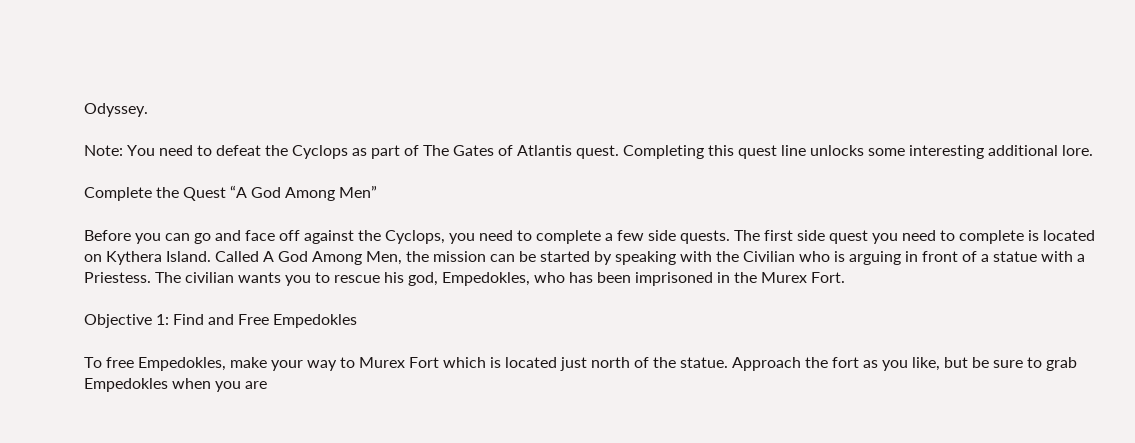Odyssey.

Note: You need to defeat the Cyclops as part of The Gates of Atlantis quest. Completing this quest line unlocks some interesting additional lore.

Complete the Quest “A God Among Men”

Before you can go and face off against the Cyclops, you need to complete a few side quests. The first side quest you need to complete is located on Kythera Island. Called A God Among Men, the mission can be started by speaking with the Civilian who is arguing in front of a statue with a Priestess. The civilian wants you to rescue his god, Empedokles, who has been imprisoned in the Murex Fort.

Objective 1: Find and Free Empedokles

To free Empedokles, make your way to Murex Fort which is located just north of the statue. Approach the fort as you like, but be sure to grab Empedokles when you are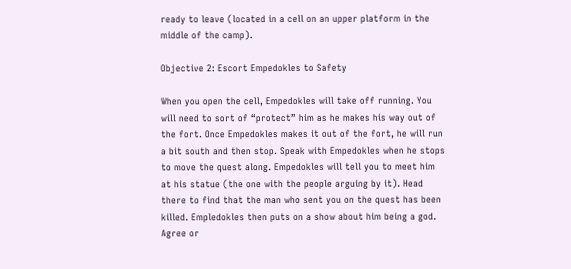ready to leave (located in a cell on an upper platform in the middle of the camp).

Objective 2: Escort Empedokles to Safety

When you open the cell, Empedokles will take off running. You will need to sort of “protect” him as he makes his way out of the fort. Once Empedokles makes it out of the fort, he will run a bit south and then stop. Speak with Empedokles when he stops to move the quest along. Empedokles will tell you to meet him at his statue (the one with the people arguing by it). Head there to find that the man who sent you on the quest has been killed. Empledokles then puts on a show about him being a god. Agree or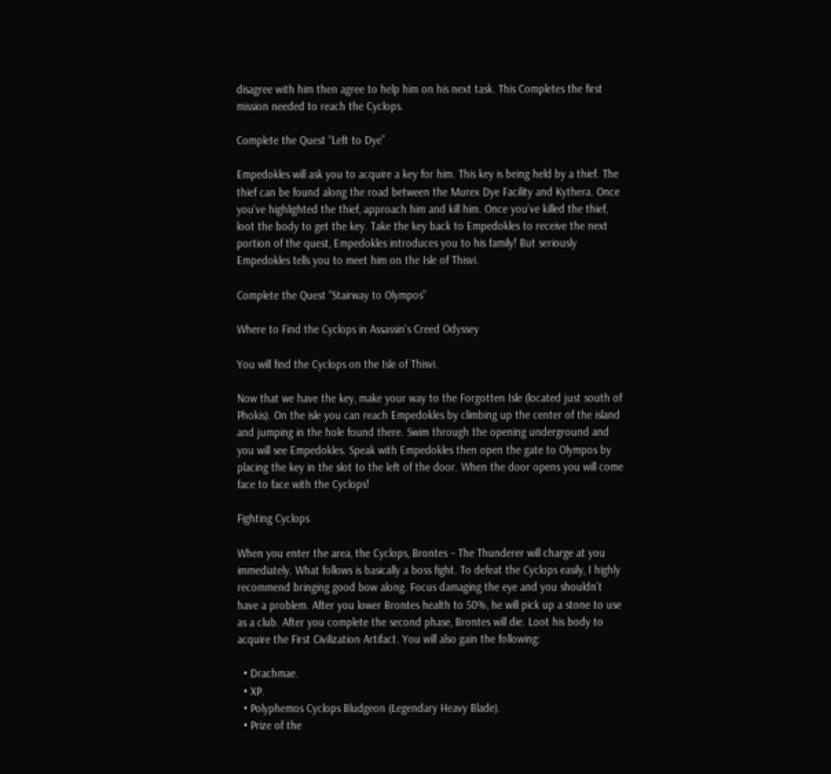disagree with him then agree to help him on his next task. This Completes the first mission needed to reach the Cyclops.

Complete the Quest “Left to Dye”

Empedokles will ask you to acquire a key for him. This key is being held by a thief. The thief can be found along the road between the Murex Dye Facility and Kythera. Once you’ve highlighted the thief, approach him and kill him. Once you’ve killed the thief, loot the body to get the key. Take the key back to Empedokles to receive the next portion of the quest, Empedokles introduces you to his family! But seriously Empedokles tells you to meet him on the Isle of Thisvi.

Complete the Quest “Stairway to Olympos”

Where to Find the Cyclops in Assassin's Creed Odyssey

You will find the Cyclops on the Isle of Thisvi.

Now that we have the key, make your way to the Forgotten Isle (located just south of Phokis). On the isle you can reach Empedokles by climbing up the center of the island and jumping in the hole found there. Swim through the opening underground and you will see Empedokles. Speak with Empedokles then open the gate to Olympos by placing the key in the slot to the left of the door. When the door opens you will come face to face with the Cyclops!

Fighting Cyclops

When you enter the area, the Cyclops, Brontes – The Thunderer will charge at you immediately. What follows is basically a boss fight. To defeat the Cyclops easily, I highly recommend bringing good bow along. Focus damaging the eye and you shouldn’t have a problem. After you lower Brontes health to 50%, he will pick up a stone to use as a club. After you complete the second phase, Brontes will die. Loot his body to acquire the First Civilization Artifact. You will also gain the following:

  • Drachmae.
  • XP.
  • Polyphemos Cyclops Bludgeon (Legendary Heavy Blade).
  • Prize of the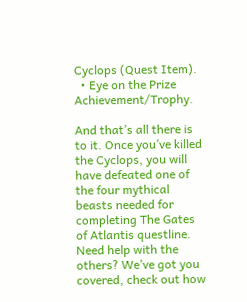Cyclops (Quest Item).
  • Eye on the Prize Achievement/Trophy.

And that’s all there is to it. Once you’ve killed the Cyclops, you will have defeated one of the four mythical beasts needed for completing The Gates of Atlantis questline. Need help with the others? We’ve got you covered, check out how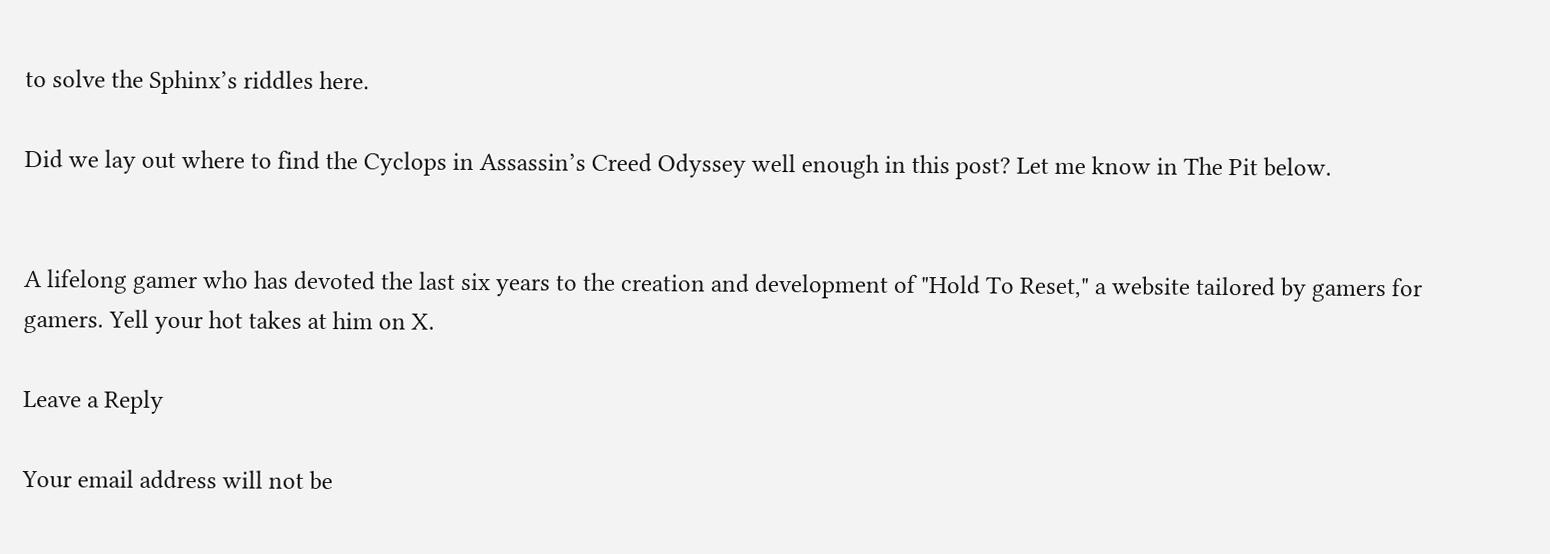to solve the Sphinx’s riddles here.

Did we lay out where to find the Cyclops in Assassin’s Creed Odyssey well enough in this post? Let me know in The Pit below.


A lifelong gamer who has devoted the last six years to the creation and development of "Hold To Reset," a website tailored by gamers for gamers. Yell your hot takes at him on X.

Leave a Reply

Your email address will not be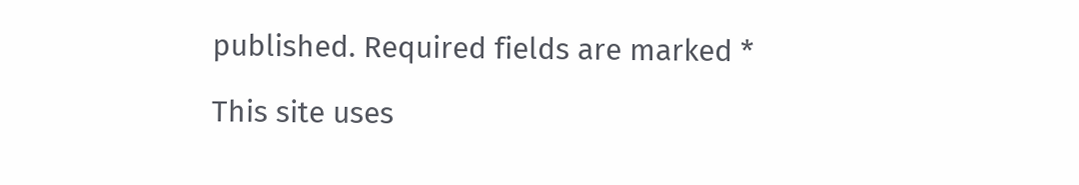published. Required fields are marked *

This site uses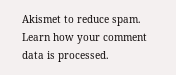Akismet to reduce spam. Learn how your comment data is processed.